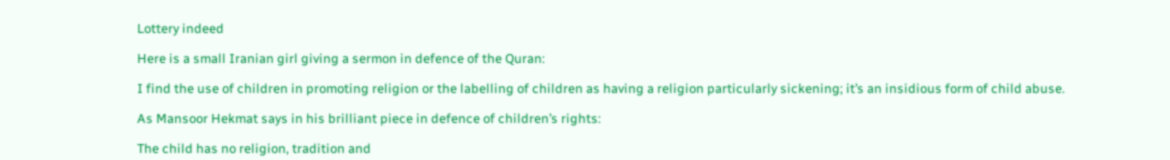Lottery indeed

Here is a small Iranian girl giving a sermon in defence of the Quran:

I find the use of children in promoting religion or the labelling of children as having a religion particularly sickening; it’s an insidious form of child abuse.

As Mansoor Hekmat says in his brilliant piece in defence of children’s rights:

The child has no religion, tradition and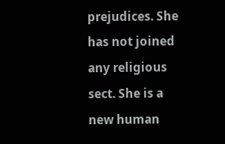prejudices. She has not joined any religious sect. She is a new human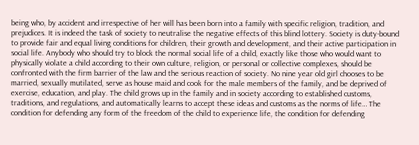being who, by accident and irrespective of her will has been born into a family with specific religion, tradition, and prejudices. It is indeed the task of society to neutralise the negative effects of this blind lottery. Society is duty-bound to provide fair and equal living conditions for children, their growth and development, and their active participation in social life. Anybody who should try to block the normal social life of a child, exactly like those who would want to physically violate a child according to their own culture, religion, or personal or collective complexes, should be confronted with the firm barrier of the law and the serious reaction of society. No nine year old girl chooses to be married, sexually mutilated, serve as house maid and cook for the male members of the family, and be deprived of exercise, education, and play. The child grows up in the family and in society according to established customs, traditions, and regulations, and automatically learns to accept these ideas and customs as the norms of life… The condition for defending any form of the freedom of the child to experience life, the condition for defending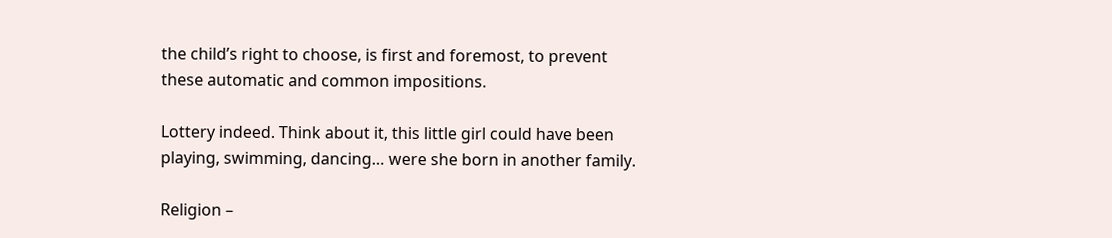the child’s right to choose, is first and foremost, to prevent these automatic and common impositions.

Lottery indeed. Think about it, this little girl could have been playing, swimming, dancing… were she born in another family.

Religion –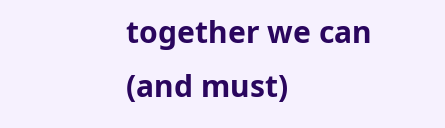together we can (and must)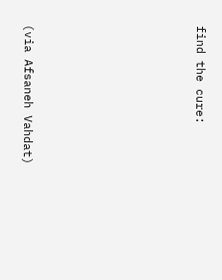find the cure:











(via Afsaneh Vahdat)